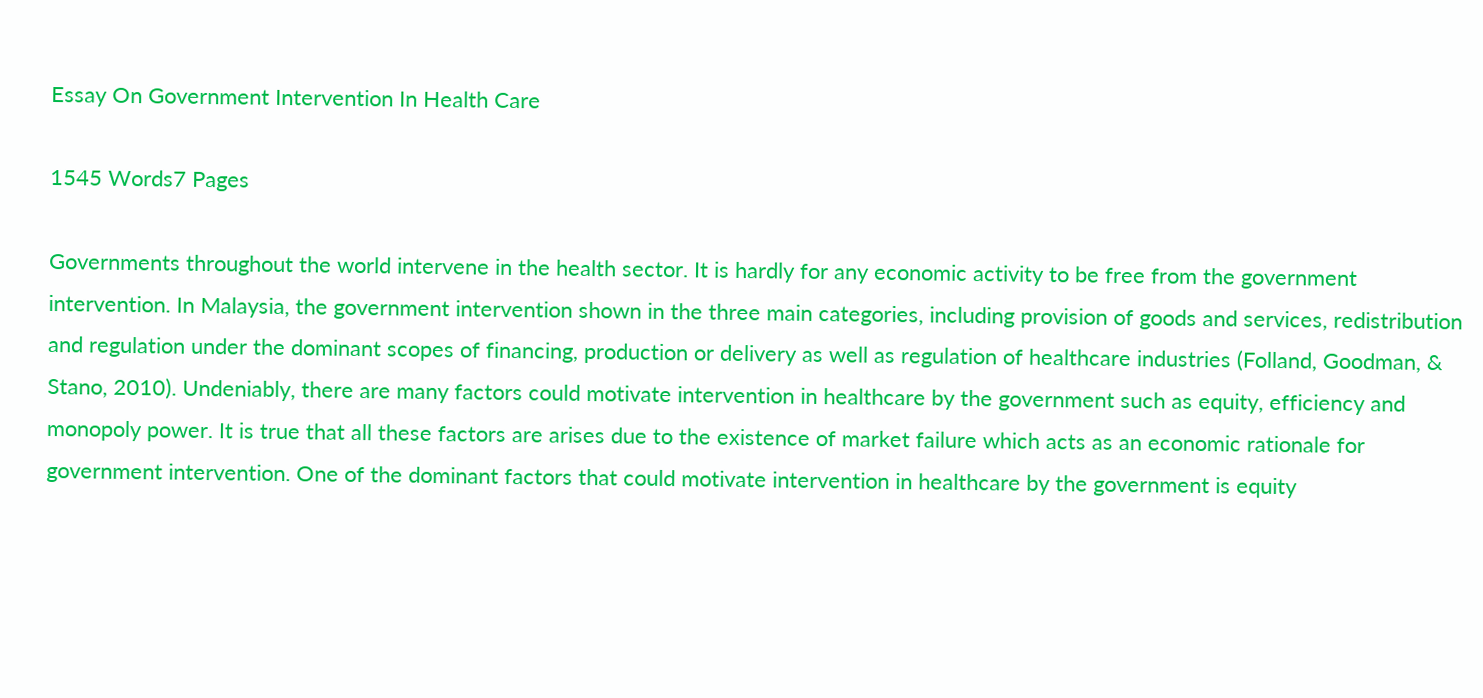Essay On Government Intervention In Health Care

1545 Words7 Pages

Governments throughout the world intervene in the health sector. It is hardly for any economic activity to be free from the government intervention. In Malaysia, the government intervention shown in the three main categories, including provision of goods and services, redistribution and regulation under the dominant scopes of financing, production or delivery as well as regulation of healthcare industries (Folland, Goodman, & Stano, 2010). Undeniably, there are many factors could motivate intervention in healthcare by the government such as equity, efficiency and monopoly power. It is true that all these factors are arises due to the existence of market failure which acts as an economic rationale for government intervention. One of the dominant factors that could motivate intervention in healthcare by the government is equity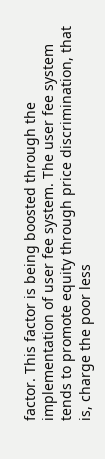factor. This factor is being boosted through the implementation of user fee system. The user fee system tends to promote equity through price discrimination, that is, charge the poor less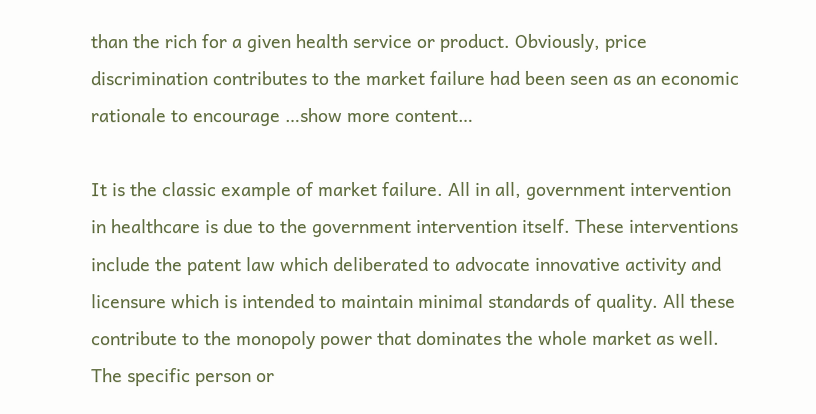than the rich for a given health service or product. Obviously, price discrimination contributes to the market failure had been seen as an economic rationale to encourage …show more content…

It is the classic example of market failure. All in all, government intervention in healthcare is due to the government intervention itself. These interventions include the patent law which deliberated to advocate innovative activity and licensure which is intended to maintain minimal standards of quality. All these contribute to the monopoly power that dominates the whole market as well. The specific person or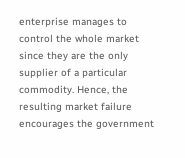enterprise manages to control the whole market since they are the only supplier of a particular commodity. Hence, the resulting market failure encourages the government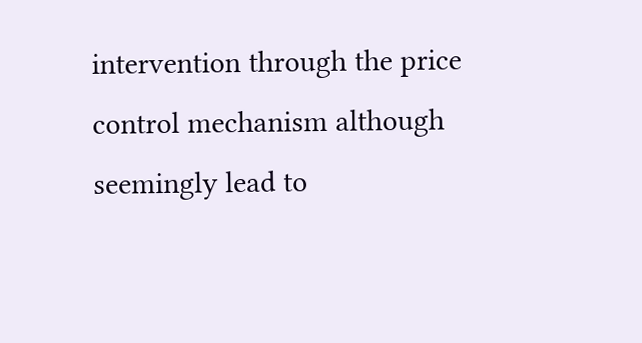intervention through the price control mechanism although seemingly lead to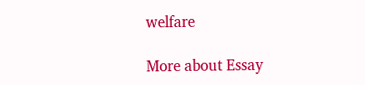welfare

More about Essay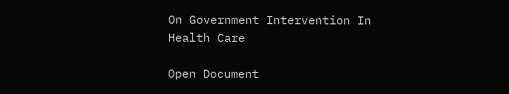On Government Intervention In Health Care

Open Document